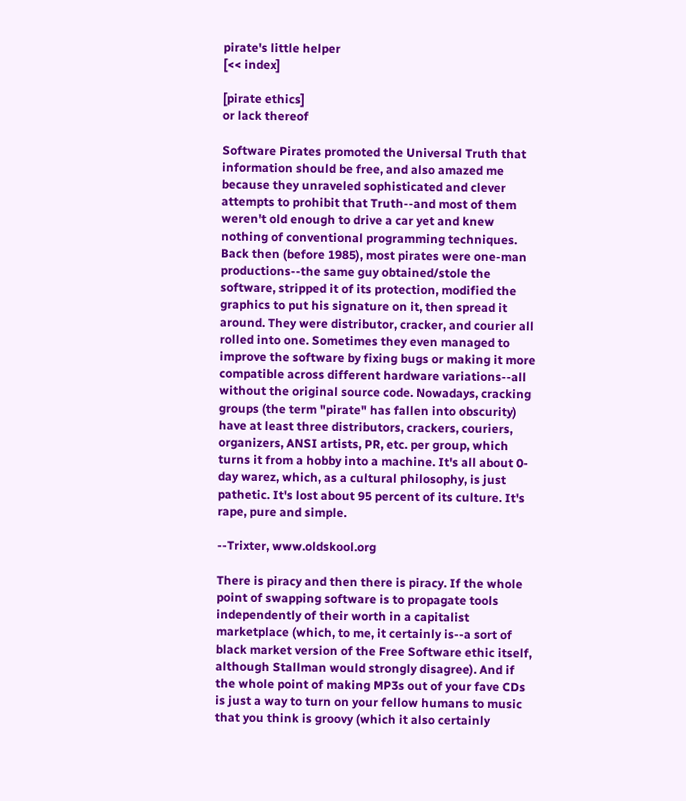pirate's little helper
[<< index]

[pirate ethics]
or lack thereof

Software Pirates promoted the Universal Truth that information should be free, and also amazed me because they unraveled sophisticated and clever attempts to prohibit that Truth--and most of them weren't old enough to drive a car yet and knew nothing of conventional programming techniques. Back then (before 1985), most pirates were one-man productions--the same guy obtained/stole the software, stripped it of its protection, modified the graphics to put his signature on it, then spread it around. They were distributor, cracker, and courier all rolled into one. Sometimes they even managed to improve the software by fixing bugs or making it more compatible across different hardware variations--all without the original source code. Nowadays, cracking groups (the term "pirate" has fallen into obscurity) have at least three distributors, crackers, couriers, organizers, ANSI artists, PR, etc. per group, which turns it from a hobby into a machine. It's all about 0-day warez, which, as a cultural philosophy, is just pathetic. It's lost about 95 percent of its culture. It's rape, pure and simple.

--Trixter, www.oldskool.org

There is piracy and then there is piracy. If the whole point of swapping software is to propagate tools independently of their worth in a capitalist marketplace (which, to me, it certainly is--a sort of black market version of the Free Software ethic itself, although Stallman would strongly disagree). And if the whole point of making MP3s out of your fave CDs is just a way to turn on your fellow humans to music that you think is groovy (which it also certainly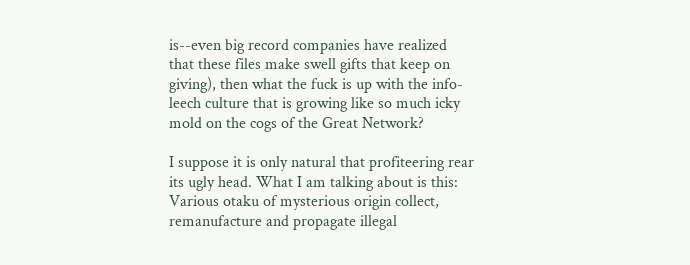is--even big record companies have realized that these files make swell gifts that keep on giving), then what the fuck is up with the info-leech culture that is growing like so much icky mold on the cogs of the Great Network?

I suppose it is only natural that profiteering rear its ugly head. What I am talking about is this: Various otaku of mysterious origin collect, remanufacture and propagate illegal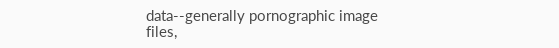data--generally pornographic image files,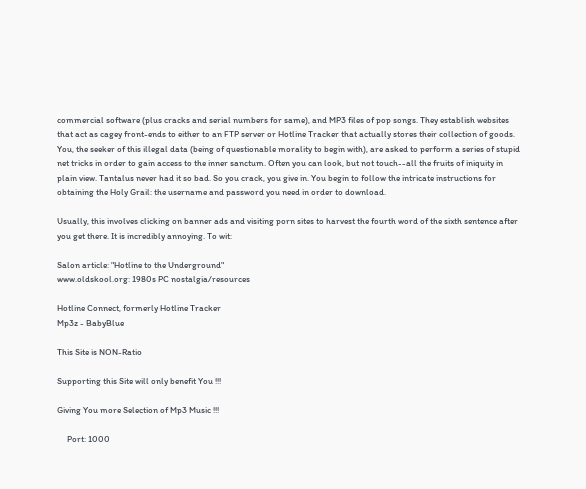commercial software (plus cracks and serial numbers for same), and MP3 files of pop songs. They establish websites that act as cagey front-ends to either to an FTP server or Hotline Tracker that actually stores their collection of goods. You, the seeker of this illegal data (being of questionable morality to begin with), are asked to perform a series of stupid net tricks in order to gain access to the inner sanctum. Often you can look, but not touch--all the fruits of iniquity in plain view. Tantalus never had it so bad. So you crack, you give in. You begin to follow the intricate instructions for obtaining the Holy Grail: the username and password you need in order to download.

Usually, this involves clicking on banner ads and visiting porn sites to harvest the fourth word of the sixth sentence after you get there. It is incredibly annoying. To wit:

Salon article: "Hotline to the Underground"
www.oldskool.org: 1980s PC nostalgia/resources

Hotline Connect, formerly Hotline Tracker
Mp3z - BabyBlue

This Site is NON-Ratio

Supporting this Site will only benefit You !!!

Giving You more Selection of Mp3 Music !!!

     Port: 1000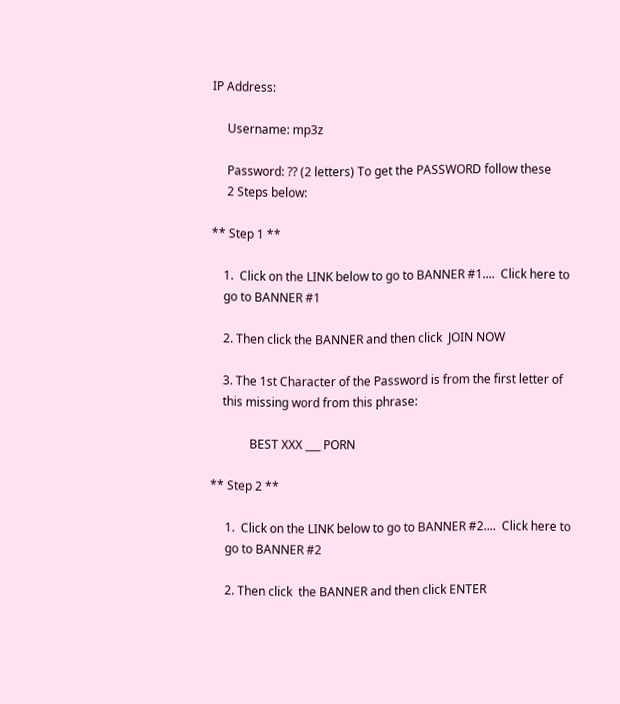IP Address:

     Username: mp3z

     Password: ?? (2 letters) To get the PASSWORD follow these
     2 Steps below:

** Step 1 **

    1.  Click on the LINK below to go to BANNER #1....  Click here to
    go to BANNER #1

    2. Then click the BANNER and then click  JOIN NOW

    3. The 1st Character of the Password is from the first letter of
    this missing word from this phrase:

             BEST XXX ___ PORN

** Step 2 **

     1.  Click on the LINK below to go to BANNER #2....  Click here to
     go to BANNER #2

     2. Then click  the BANNER and then click ENTER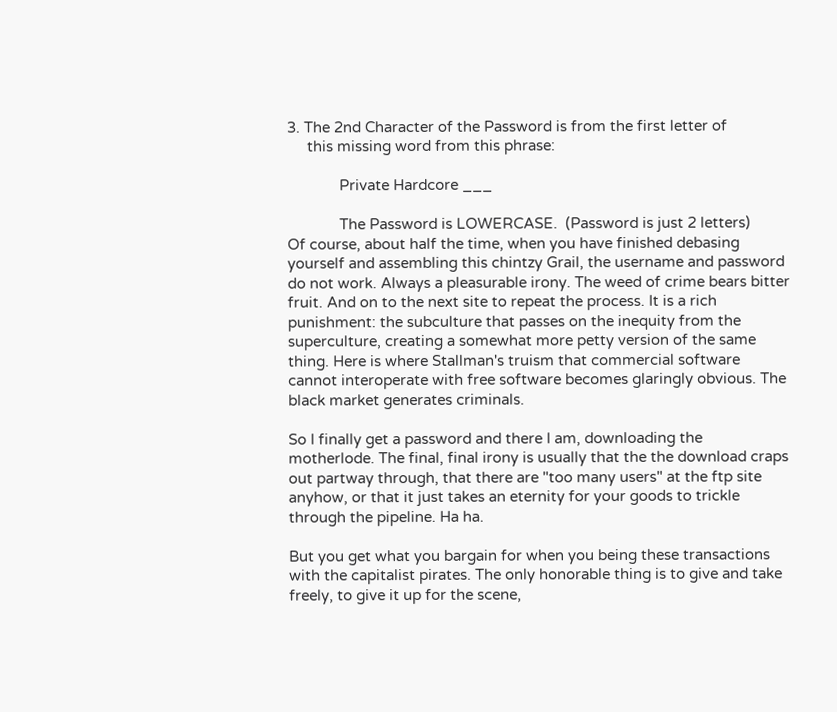3. The 2nd Character of the Password is from the first letter of
     this missing word from this phrase:

             Private Hardcore ___

             The Password is LOWERCASE.  (Password is just 2 letters)
Of course, about half the time, when you have finished debasing yourself and assembling this chintzy Grail, the username and password do not work. Always a pleasurable irony. The weed of crime bears bitter fruit. And on to the next site to repeat the process. It is a rich punishment: the subculture that passes on the inequity from the superculture, creating a somewhat more petty version of the same thing. Here is where Stallman's truism that commercial software cannot interoperate with free software becomes glaringly obvious. The black market generates criminals.

So I finally get a password and there I am, downloading the motherlode. The final, final irony is usually that the the download craps out partway through, that there are "too many users" at the ftp site anyhow, or that it just takes an eternity for your goods to trickle through the pipeline. Ha ha.

But you get what you bargain for when you being these transactions with the capitalist pirates. The only honorable thing is to give and take freely, to give it up for the scene,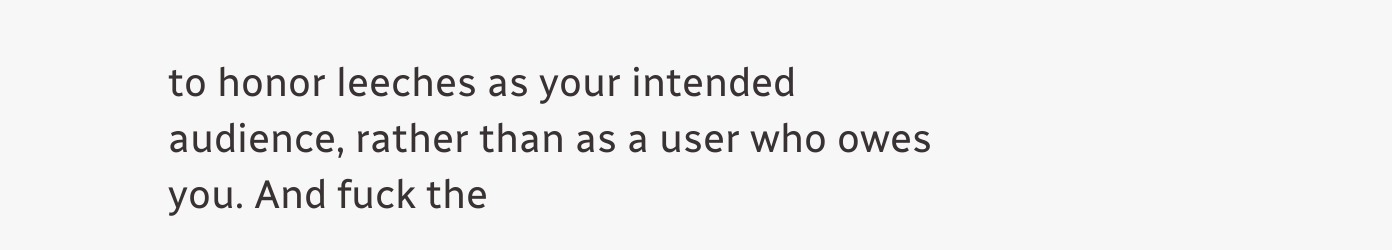to honor leeches as your intended audience, rather than as a user who owes you. And fuck the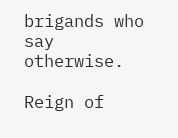brigands who say otherwise.

Reign of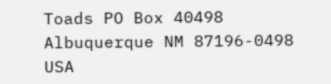Toads PO Box 40498 Albuquerque NM 87196-0498 USA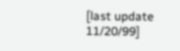[last update 11/20/99]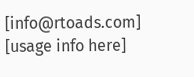[info@rtoads.com] [usage info here]